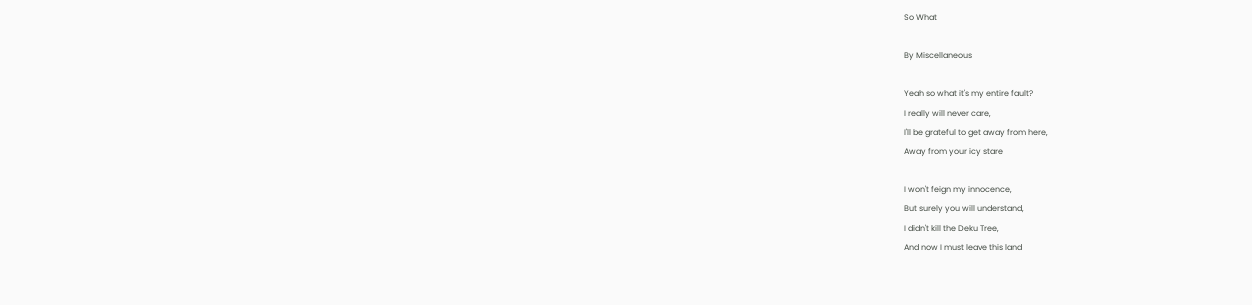So What

By Miscellaneous

Yeah so what it's my entire fault?
I really will never care,
I'll be grateful to get away from here,
Away from your icy stare

I won't feign my innocence,
But surely you will understand,
I didn't kill the Deku Tree,
And now I must leave this land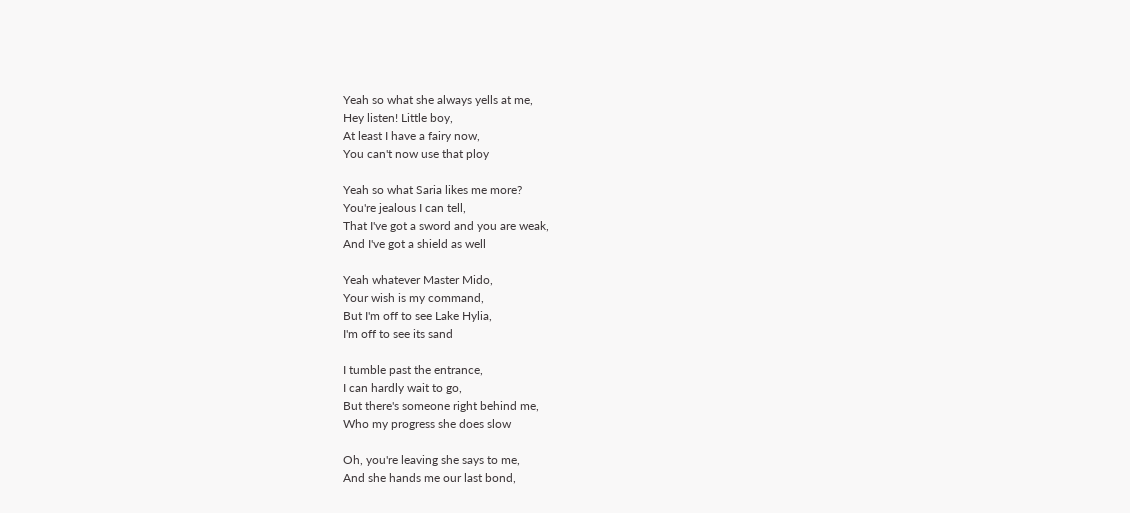Yeah so what she always yells at me,
Hey listen! Little boy,
At least I have a fairy now,
You can't now use that ploy

Yeah so what Saria likes me more?
You're jealous I can tell,
That I've got a sword and you are weak,
And I've got a shield as well

Yeah whatever Master Mido,
Your wish is my command,
But I'm off to see Lake Hylia,
I'm off to see its sand

I tumble past the entrance,
I can hardly wait to go,
But there's someone right behind me,
Who my progress she does slow

Oh, you're leaving she says to me,
And she hands me our last bond,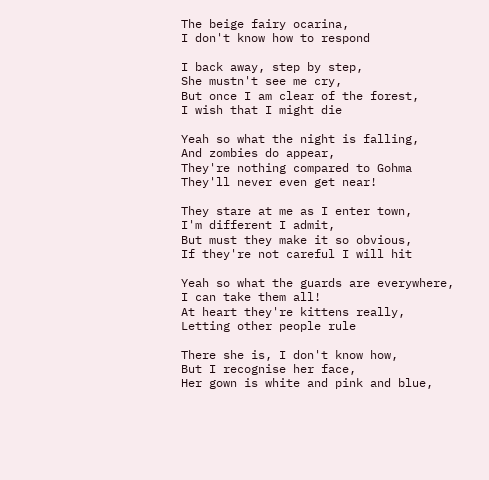The beige fairy ocarina,
I don't know how to respond

I back away, step by step,
She mustn't see me cry,
But once I am clear of the forest,
I wish that I might die

Yeah so what the night is falling,
And zombies do appear,
They're nothing compared to Gohma
They'll never even get near!

They stare at me as I enter town,
I'm different I admit,
But must they make it so obvious,
If they're not careful I will hit

Yeah so what the guards are everywhere,
I can take them all!
At heart they're kittens really,
Letting other people rule

There she is, I don't know how,
But I recognise her face,
Her gown is white and pink and blue,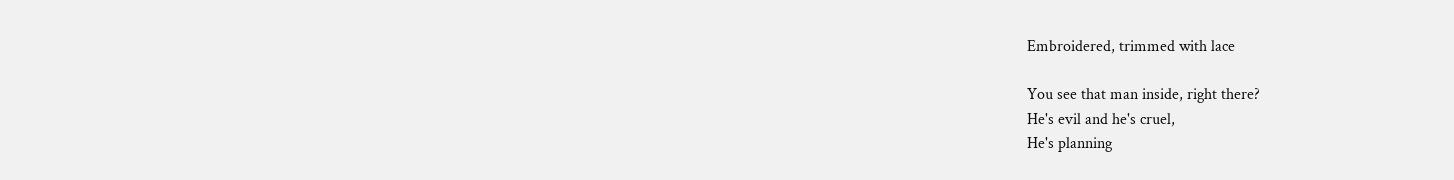Embroidered, trimmed with lace

You see that man inside, right there?
He's evil and he's cruel,
He's planning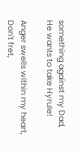something against my Dad,
He wants to take Hyrule!

Anger swells within my heart,
Don't fret,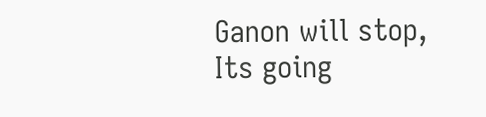Ganon will stop,
Its going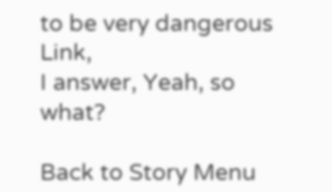to be very dangerous Link,
I answer, Yeah, so what?

Back to Story Menu